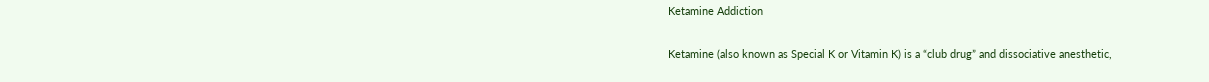Ketamine Addiction

Ketamine (also known as Special K or Vitamin K) is a “club drug” and dissociative anesthetic,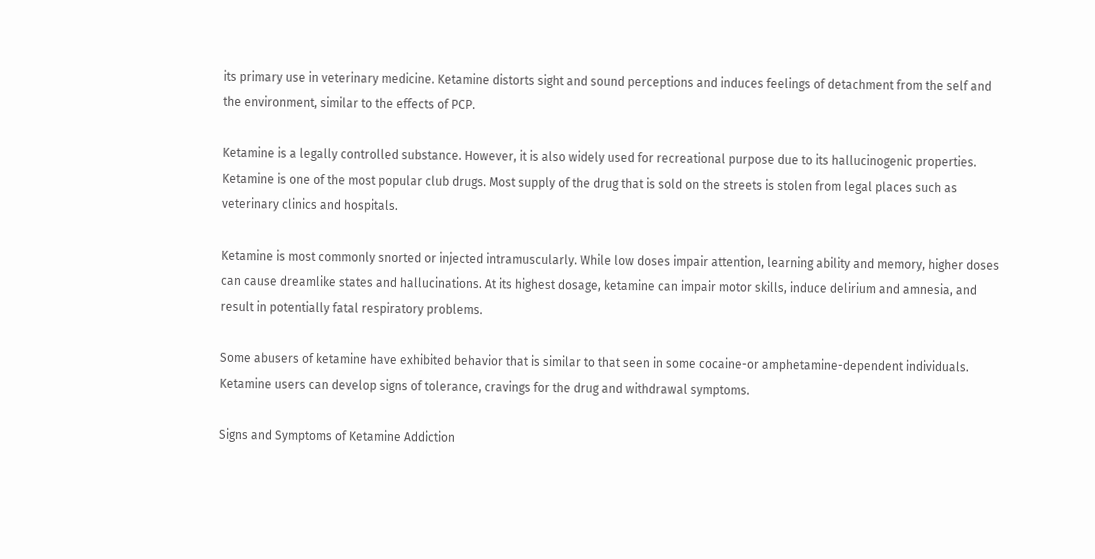its primary use in veterinary medicine. Ketamine distorts sight and sound perceptions and induces feelings of detachment from the self and the environment, similar to the effects of PCP.

Ketamine is a legally controlled substance. However, it is also widely used for recreational purpose due to its hallucinogenic properties. Ketamine is one of the most popular club drugs. Most supply of the drug that is sold on the streets is stolen from legal places such as veterinary clinics and hospitals.

Ketamine is most commonly snorted or injected intramuscularly. While low doses impair attention, learning ability and memory, higher doses can cause dreamlike states and hallucinations. At its highest dosage, ketamine can impair motor skills, induce delirium and amnesia, and result in potentially fatal respiratory problems.

Some abusers of ketamine have exhibited behavior that is similar to that seen in some cocaine-or amphetamine-dependent individuals. Ketamine users can develop signs of tolerance, cravings for the drug and withdrawal symptoms.

Signs and Symptoms of Ketamine Addiction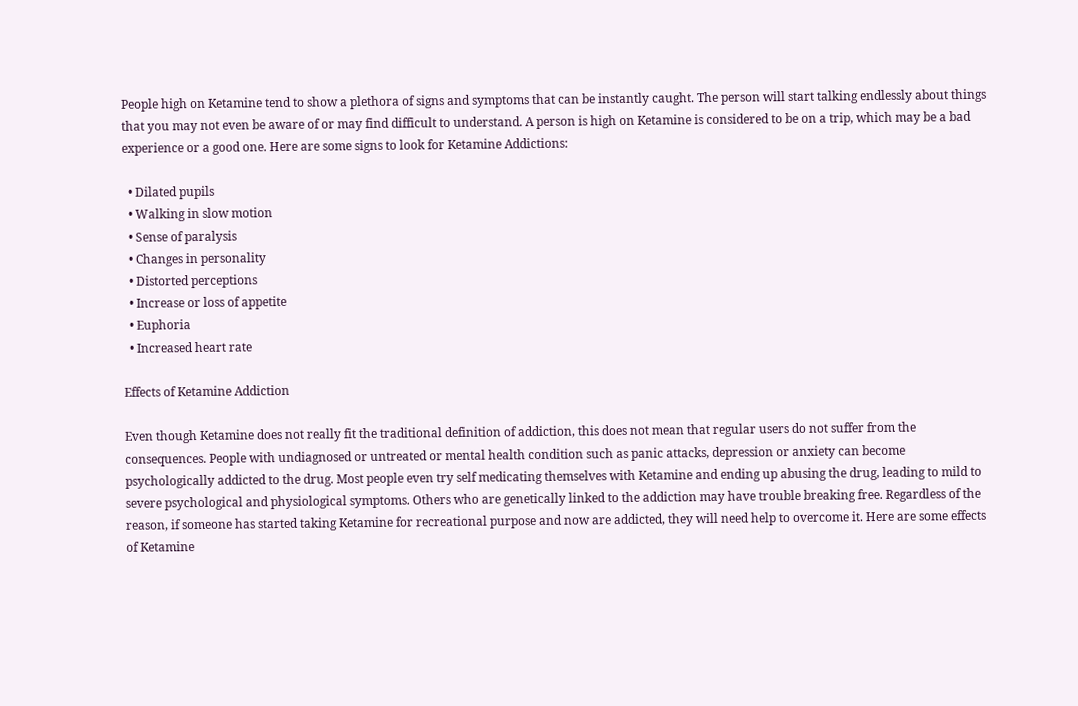People high on Ketamine tend to show a plethora of signs and symptoms that can be instantly caught. The person will start talking endlessly about things that you may not even be aware of or may find difficult to understand. A person is high on Ketamine is considered to be on a trip, which may be a bad experience or a good one. Here are some signs to look for Ketamine Addictions:

  • Dilated pupils
  • Walking in slow motion
  • Sense of paralysis
  • Changes in personality
  • Distorted perceptions
  • Increase or loss of appetite
  • Euphoria
  • Increased heart rate

Effects of Ketamine Addiction

Even though Ketamine does not really fit the traditional definition of addiction, this does not mean that regular users do not suffer from the consequences. People with undiagnosed or untreated or mental health condition such as panic attacks, depression or anxiety can become psychologically addicted to the drug. Most people even try self medicating themselves with Ketamine and ending up abusing the drug, leading to mild to severe psychological and physiological symptoms. Others who are genetically linked to the addiction may have trouble breaking free. Regardless of the reason, if someone has started taking Ketamine for recreational purpose and now are addicted, they will need help to overcome it. Here are some effects of Ketamine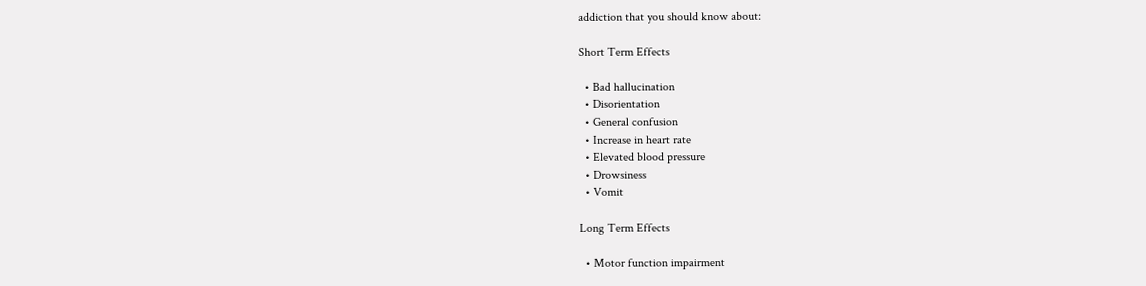addiction that you should know about:

Short Term Effects

  • Bad hallucination
  • Disorientation
  • General confusion
  • Increase in heart rate
  • Elevated blood pressure
  • Drowsiness
  • Vomit

Long Term Effects

  • Motor function impairment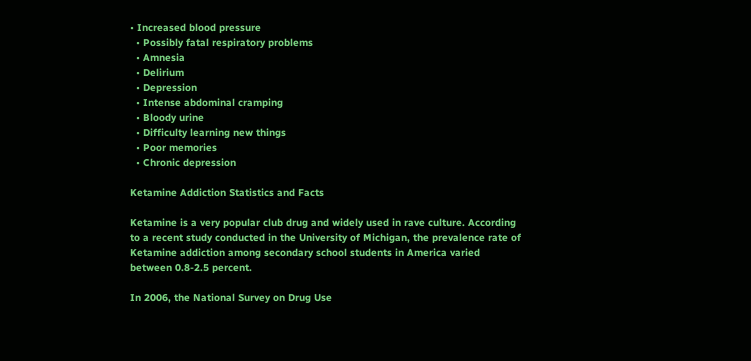• Increased blood pressure
  • Possibly fatal respiratory problems
  • Amnesia
  • Delirium
  • Depression
  • Intense abdominal cramping
  • Bloody urine
  • Difficulty learning new things
  • Poor memories
  • Chronic depression

Ketamine Addiction Statistics and Facts

Ketamine is a very popular club drug and widely used in rave culture. According to a recent study conducted in the University of Michigan, the prevalence rate of Ketamine addiction among secondary school students in America varied between 0.8-2.5 percent.

In 2006, the National Survey on Drug Use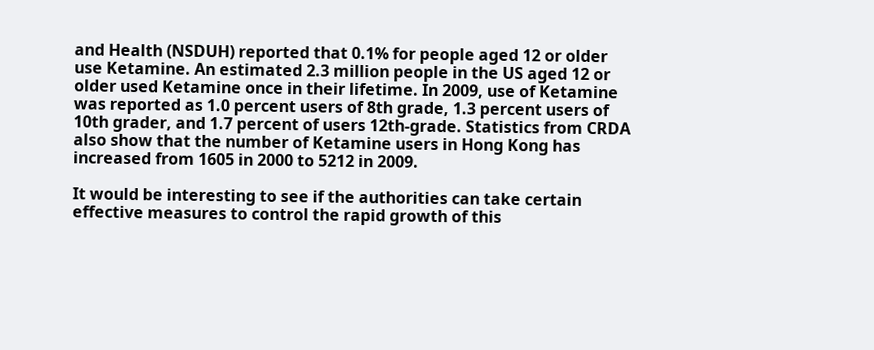and Health (NSDUH) reported that 0.1% for people aged 12 or older use Ketamine. An estimated 2.3 million people in the US aged 12 or older used Ketamine once in their lifetime. In 2009, use of Ketamine was reported as 1.0 percent users of 8th grade, 1.3 percent users of 10th grader, and 1.7 percent of users 12th-grade. Statistics from CRDA also show that the number of Ketamine users in Hong Kong has increased from 1605 in 2000 to 5212 in 2009.

It would be interesting to see if the authorities can take certain effective measures to control the rapid growth of this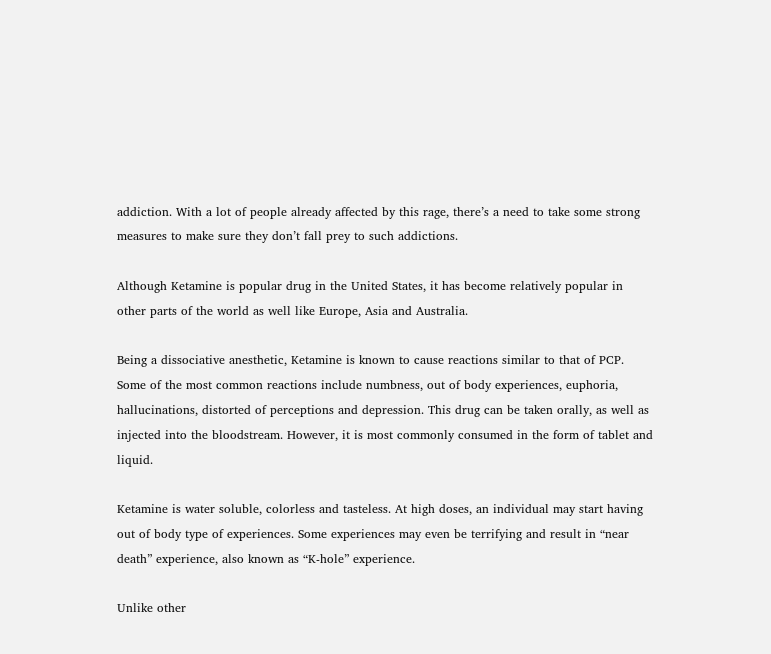addiction. With a lot of people already affected by this rage, there’s a need to take some strong measures to make sure they don’t fall prey to such addictions.

Although Ketamine is popular drug in the United States, it has become relatively popular in other parts of the world as well like Europe, Asia and Australia.

Being a dissociative anesthetic, Ketamine is known to cause reactions similar to that of PCP. Some of the most common reactions include numbness, out of body experiences, euphoria, hallucinations, distorted of perceptions and depression. This drug can be taken orally, as well as injected into the bloodstream. However, it is most commonly consumed in the form of tablet and liquid.

Ketamine is water soluble, colorless and tasteless. At high doses, an individual may start having out of body type of experiences. Some experiences may even be terrifying and result in “near death” experience, also known as “K-hole” experience.

Unlike other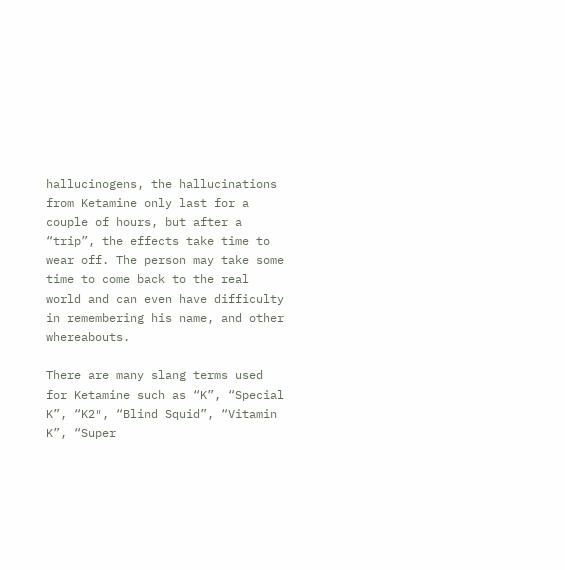hallucinogens, the hallucinations from Ketamine only last for a couple of hours, but after a “trip”, the effects take time to wear off. The person may take some time to come back to the real world and can even have difficulty in remembering his name, and other whereabouts.

There are many slang terms used for Ketamine such as “K”, “Special K”, “K2″, “Blind Squid”, “Vitamin K”, “Super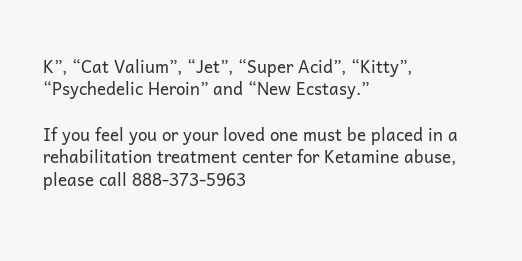K”, “Cat Valium”, “Jet”, “Super Acid”, “Kitty”, “Psychedelic Heroin” and “New Ecstasy.”

If you feel you or your loved one must be placed in a rehabilitation treatment center for Ketamine abuse, please call 888-373-5963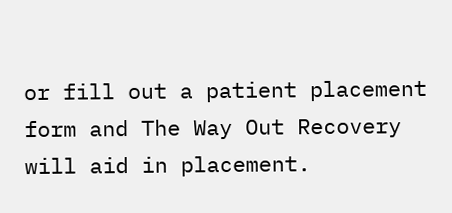or fill out a patient placement form and The Way Out Recovery will aid in placement.